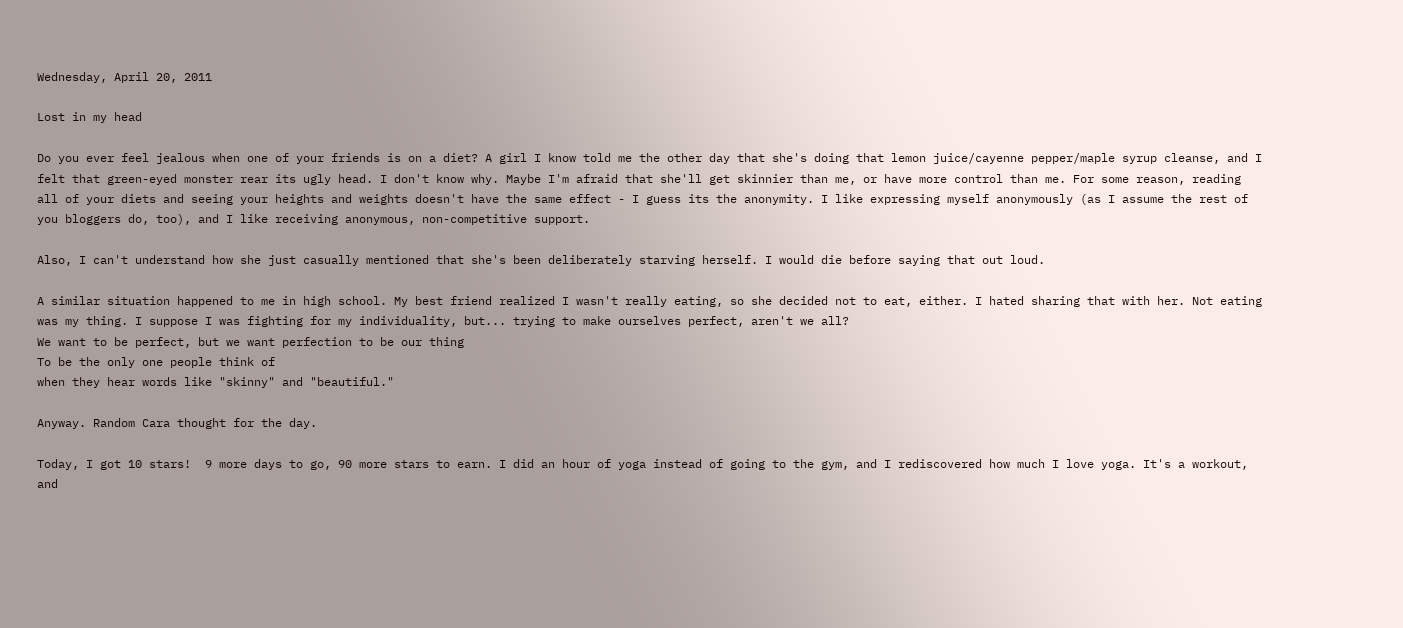Wednesday, April 20, 2011

Lost in my head

Do you ever feel jealous when one of your friends is on a diet? A girl I know told me the other day that she's doing that lemon juice/cayenne pepper/maple syrup cleanse, and I felt that green-eyed monster rear its ugly head. I don't know why. Maybe I'm afraid that she'll get skinnier than me, or have more control than me. For some reason, reading all of your diets and seeing your heights and weights doesn't have the same effect - I guess its the anonymity. I like expressing myself anonymously (as I assume the rest of you bloggers do, too), and I like receiving anonymous, non-competitive support.

Also, I can't understand how she just casually mentioned that she's been deliberately starving herself. I would die before saying that out loud.

A similar situation happened to me in high school. My best friend realized I wasn't really eating, so she decided not to eat, either. I hated sharing that with her. Not eating was my thing. I suppose I was fighting for my individuality, but... trying to make ourselves perfect, aren't we all?
We want to be perfect, but we want perfection to be our thing
To be the only one people think of
when they hear words like "skinny" and "beautiful."

Anyway. Random Cara thought for the day.

Today, I got 10 stars!  9 more days to go, 90 more stars to earn. I did an hour of yoga instead of going to the gym, and I rediscovered how much I love yoga. It's a workout, and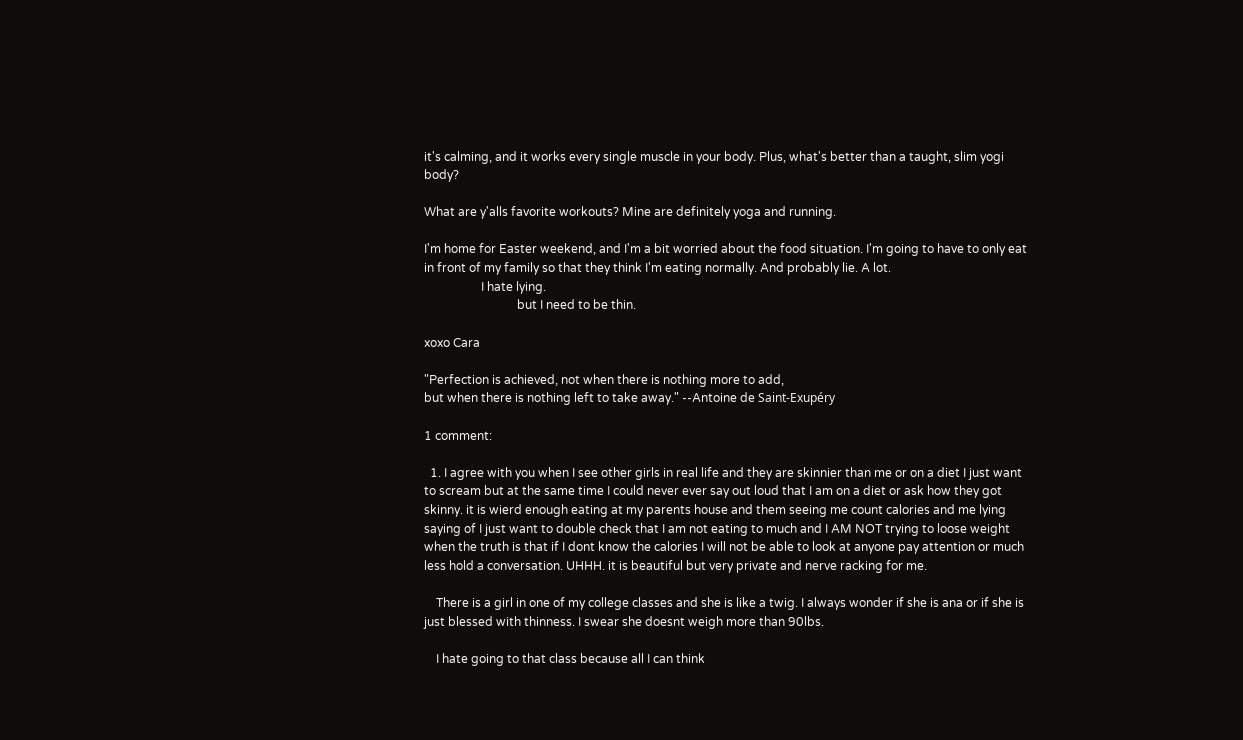it's calming, and it works every single muscle in your body. Plus, what's better than a taught, slim yogi body?

What are y'alls favorite workouts? Mine are definitely yoga and running.

I'm home for Easter weekend, and I'm a bit worried about the food situation. I'm going to have to only eat in front of my family so that they think I'm eating normally. And probably lie. A lot.
                   I hate lying.
                               but I need to be thin.

xoxo Cara

"Perfection is achieved, not when there is nothing more to add,
but when there is nothing left to take away." --Antoine de Saint-Exupéry

1 comment:

  1. I agree with you when I see other girls in real life and they are skinnier than me or on a diet I just want to scream but at the same time I could never ever say out loud that I am on a diet or ask how they got skinny. it is wierd enough eating at my parents house and them seeing me count calories and me lying saying of I just want to double check that I am not eating to much and I AM NOT trying to loose weight when the truth is that if I dont know the calories I will not be able to look at anyone pay attention or much less hold a conversation. UHHH. it is beautiful but very private and nerve racking for me.

    There is a girl in one of my college classes and she is like a twig. I always wonder if she is ana or if she is just blessed with thinness. I swear she doesnt weigh more than 90lbs.

    I hate going to that class because all I can think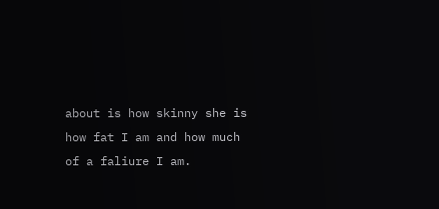about is how skinny she is how fat I am and how much of a faliure I am.